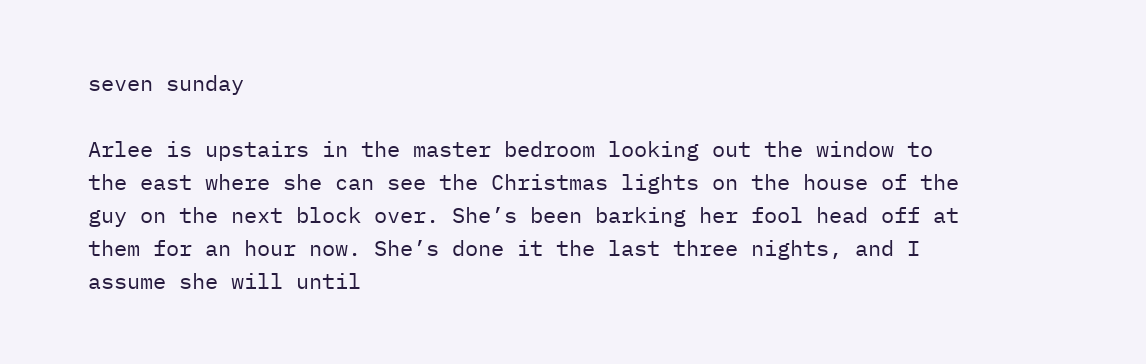seven sunday

Arlee is upstairs in the master bedroom looking out the window to the east where she can see the Christmas lights on the house of the guy on the next block over. She’s been barking her fool head off at them for an hour now. She’s done it the last three nights, and I assume she will until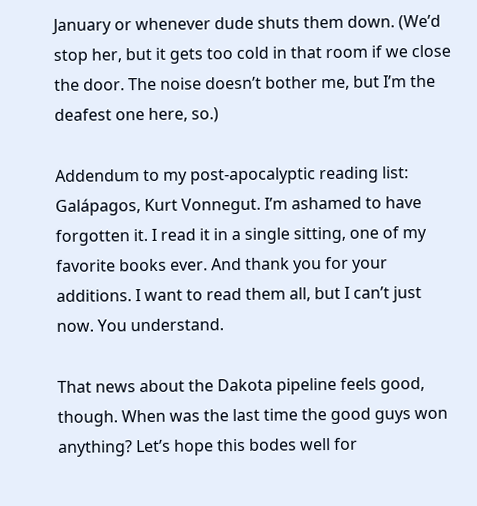January or whenever dude shuts them down. (We’d stop her, but it gets too cold in that room if we close the door. The noise doesn’t bother me, but I’m the deafest one here, so.)

Addendum to my post-apocalyptic reading list: Galápagos, Kurt Vonnegut. I’m ashamed to have forgotten it. I read it in a single sitting, one of my favorite books ever. And thank you for your additions. I want to read them all, but I can’t just now. You understand.

That news about the Dakota pipeline feels good, though. When was the last time the good guys won anything? Let’s hope this bodes well for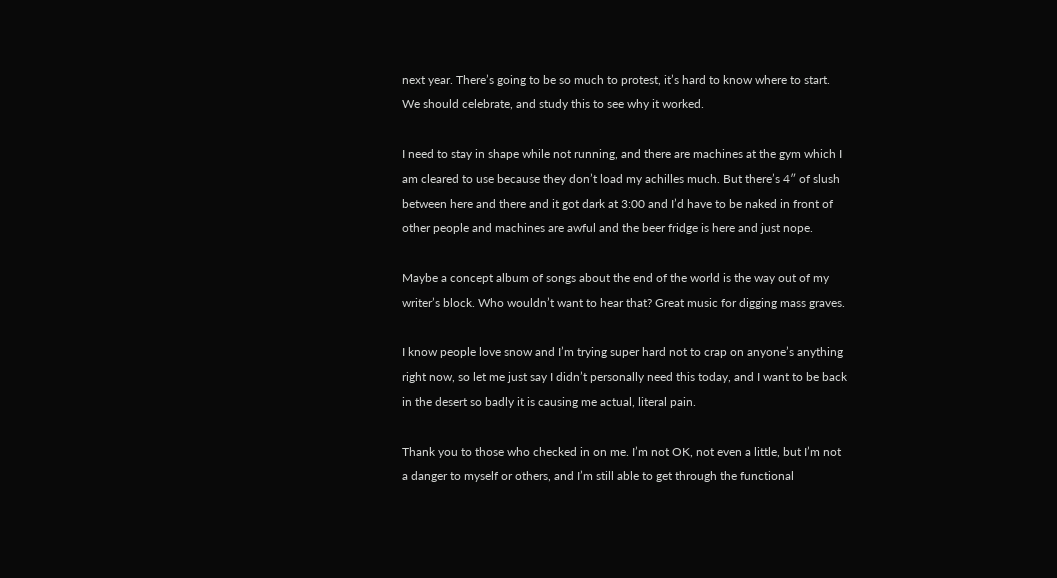next year. There’s going to be so much to protest, it’s hard to know where to start. We should celebrate, and study this to see why it worked.

I need to stay in shape while not running, and there are machines at the gym which I am cleared to use because they don’t load my achilles much. But there’s 4″ of slush between here and there and it got dark at 3:00 and I’d have to be naked in front of other people and machines are awful and the beer fridge is here and just nope.

Maybe a concept album of songs about the end of the world is the way out of my writer’s block. Who wouldn’t want to hear that? Great music for digging mass graves.

I know people love snow and I’m trying super hard not to crap on anyone’s anything right now, so let me just say I didn’t personally need this today, and I want to be back in the desert so badly it is causing me actual, literal pain.

Thank you to those who checked in on me. I’m not OK, not even a little, but I’m not a danger to myself or others, and I’m still able to get through the functional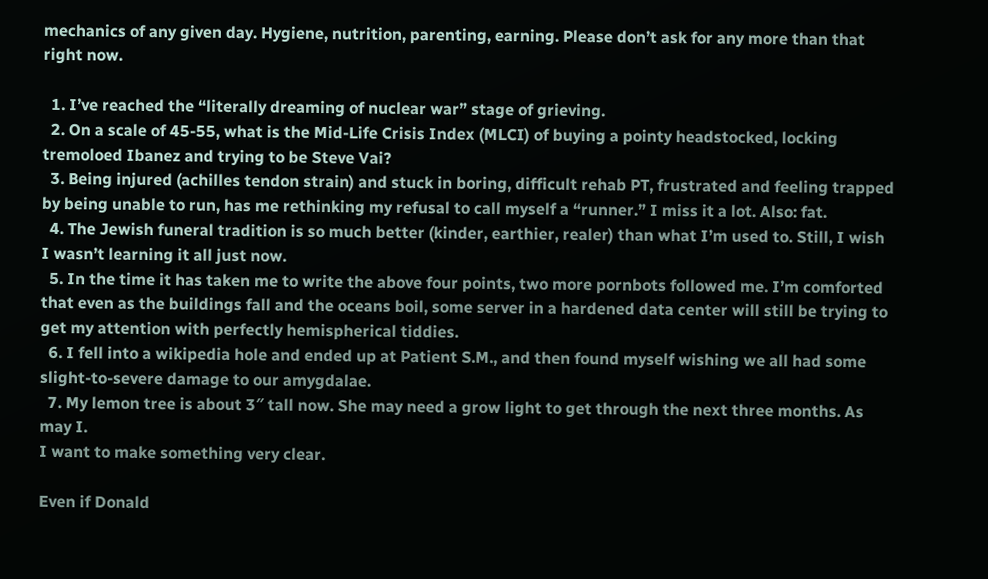mechanics of any given day. Hygiene, nutrition, parenting, earning. Please don’t ask for any more than that right now.

  1. I’ve reached the “literally dreaming of nuclear war” stage of grieving.
  2. On a scale of 45-55, what is the Mid-Life Crisis Index (MLCI) of buying a pointy headstocked, locking tremoloed Ibanez and trying to be Steve Vai?
  3. Being injured (achilles tendon strain) and stuck in boring, difficult rehab PT, frustrated and feeling trapped by being unable to run, has me rethinking my refusal to call myself a “runner.” I miss it a lot. Also: fat.
  4. The Jewish funeral tradition is so much better (kinder, earthier, realer) than what I’m used to. Still, I wish I wasn’t learning it all just now.
  5. In the time it has taken me to write the above four points, two more pornbots followed me. I’m comforted that even as the buildings fall and the oceans boil, some server in a hardened data center will still be trying to get my attention with perfectly hemispherical tiddies.
  6. I fell into a wikipedia hole and ended up at Patient S.M., and then found myself wishing we all had some slight-to-severe damage to our amygdalae.
  7. My lemon tree is about 3″ tall now. She may need a grow light to get through the next three months. As may I.
I want to make something very clear.

Even if Donald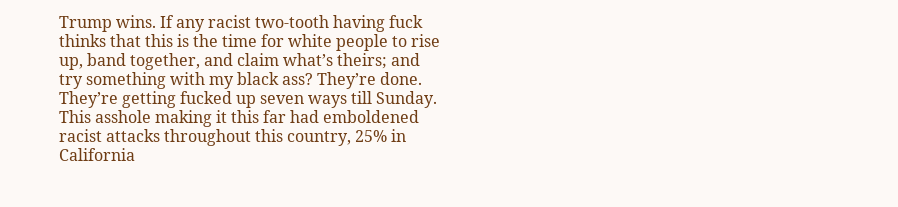Trump wins. If any racist two-tooth having fuck thinks that this is the time for white people to rise up, band together, and claim what’s theirs; and try something with my black ass? They’re done. They’re getting fucked up seven ways till Sunday. This asshole making it this far had emboldened racist attacks throughout this country, 25% in California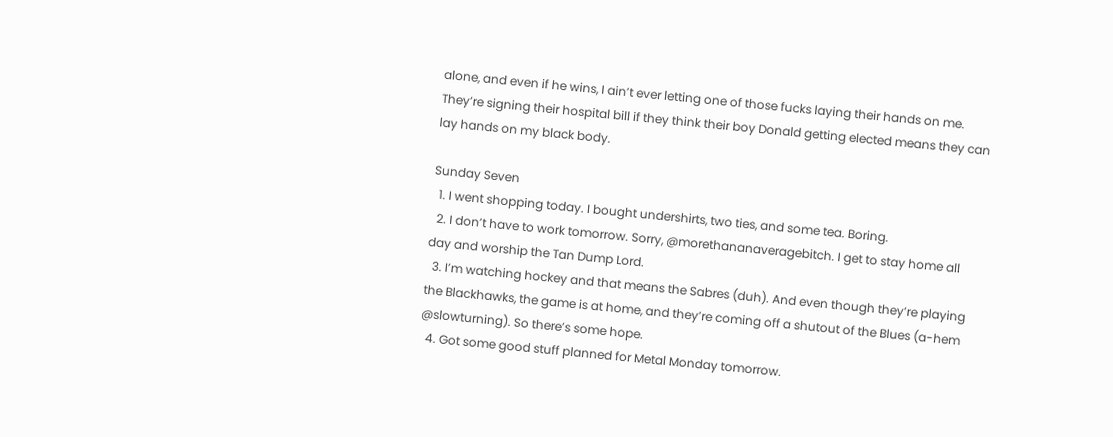alone, and even if he wins, I ain’t ever letting one of those fucks laying their hands on me. They’re signing their hospital bill if they think their boy Donald getting elected means they can lay hands on my black body.

Sunday Seven
  1. I went shopping today. I bought undershirts, two ties, and some tea. Boring.
  2. I don’t have to work tomorrow. Sorry, @morethananaveragebitch. I get to stay home all day and worship the Tan Dump Lord.
  3. I’m watching hockey and that means the Sabres (duh). And even though they’re playing the Blackhawks, the game is at home, and they’re coming off a shutout of the Blues (a-hem @slowturning). So there’s some hope.
  4. Got some good stuff planned for Metal Monday tomorrow.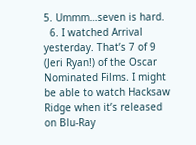5. Ummm…seven is hard.
  6. I watched Arrival yesterday. That’s 7 of 9 (Jeri Ryan!) of the Oscar Nominated Films. I might be able to watch Hacksaw Ridge when it’s released on Blu-Ray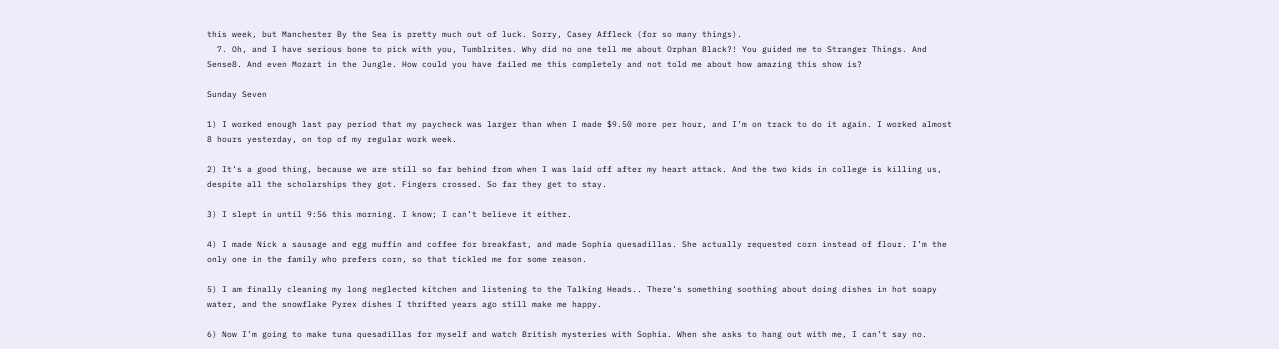this week, but Manchester By the Sea is pretty much out of luck. Sorry, Casey Affleck (for so many things).
  7. Oh, and I have serious bone to pick with you, Tumblrites. Why did no one tell me about Orphan Black?! You guided me to Stranger Things. And Sense8. And even Mozart in the Jungle. How could you have failed me this completely and not told me about how amazing this show is?

Sunday Seven

1) I worked enough last pay period that my paycheck was larger than when I made $9.50 more per hour, and I’m on track to do it again. I worked almost 8 hours yesterday, on top of my regular work week.

2) It’s a good thing, because we are still so far behind from when I was laid off after my heart attack. And the two kids in college is killing us, despite all the scholarships they got. Fingers crossed. So far they get to stay.

3) I slept in until 9:56 this morning. I know; I can’t believe it either.

4) I made Nick a sausage and egg muffin and coffee for breakfast, and made Sophia quesadillas. She actually requested corn instead of flour. I’m the only one in the family who prefers corn, so that tickled me for some reason.

5) I am finally cleaning my long neglected kitchen and listening to the Talking Heads.. There’s something soothing about doing dishes in hot soapy water, and the snowflake Pyrex dishes I thrifted years ago still make me happy.

6) Now I’m going to make tuna quesadillas for myself and watch British mysteries with Sophia. When she asks to hang out with me, I can’t say no.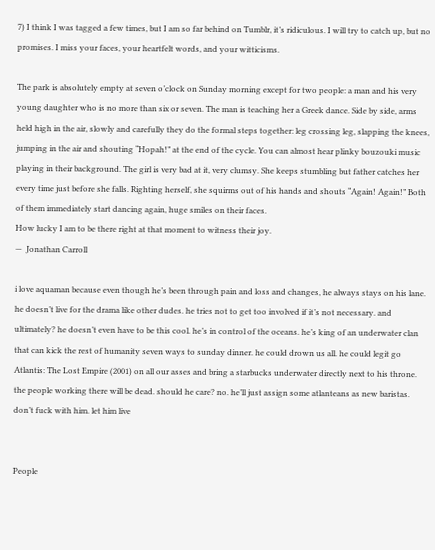7) I think I was tagged a few times, but I am so far behind on Tumblr, it’s ridiculous. I will try to catch up, but no promises. I miss your faces, your heartfelt words, and your witticisms.

The park is absolutely empty at seven o’clock on Sunday morning except for two people: a man and his very young daughter who is no more than six or seven. The man is teaching her a Greek dance. Side by side, arms held high in the air, slowly and carefully they do the formal steps together: leg crossing leg, slapping the knees, jumping in the air and shouting “Hopah!” at the end of the cycle. You can almost hear plinky bouzouki music playing in their background. The girl is very bad at it, very clumsy. She keeps stumbling but father catches her every time just before she falls. Righting herself, she squirms out of his hands and shouts “Again! Again!” Both of them immediately start dancing again, huge smiles on their faces.
How lucky I am to be there right at that moment to witness their joy.
—  Jonathan Carroll

i love aquaman because even though he’s been through pain and loss and changes, he always stays on his lane. he doesn’t live for the drama like other dudes. he tries not to get too involved if it’s not necessary. and ultimately? he doesn’t even have to be this cool. he’s in control of the oceans. he’s king of an underwater clan that can kick the rest of humanity seven ways to sunday dinner. he could drown us all. he could legit go Atlantis: The Lost Empire (2001) on all our asses and bring a starbucks underwater directly next to his throne. the people working there will be dead. should he care? no. he’ll just assign some atlanteans as new baristas. don’t fuck with him. let him live


People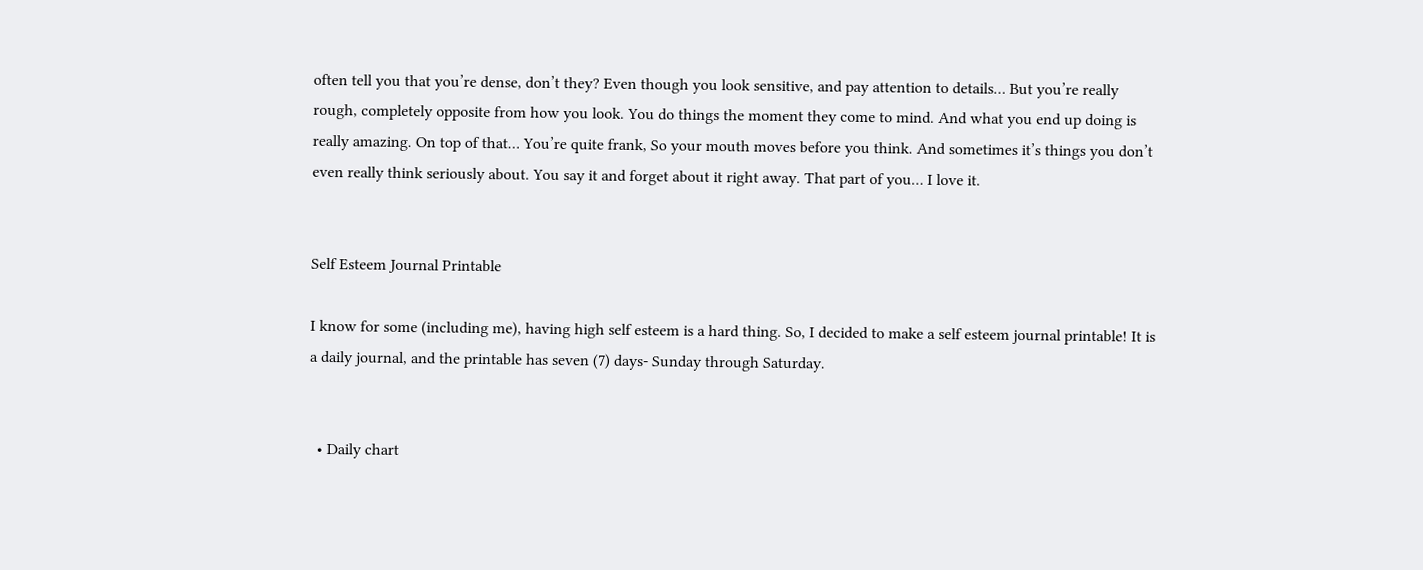often tell you that you’re dense, don’t they? Even though you look sensitive, and pay attention to details… But you’re really rough, completely opposite from how you look. You do things the moment they come to mind. And what you end up doing is really amazing. On top of that… You’re quite frank, So your mouth moves before you think. And sometimes it’s things you don’t even really think seriously about. You say it and forget about it right away. That part of you… I love it.


Self Esteem Journal Printable

I know for some (including me), having high self esteem is a hard thing. So, I decided to make a self esteem journal printable! It is a daily journal, and the printable has seven (7) days- Sunday through Saturday.


  • Daily chart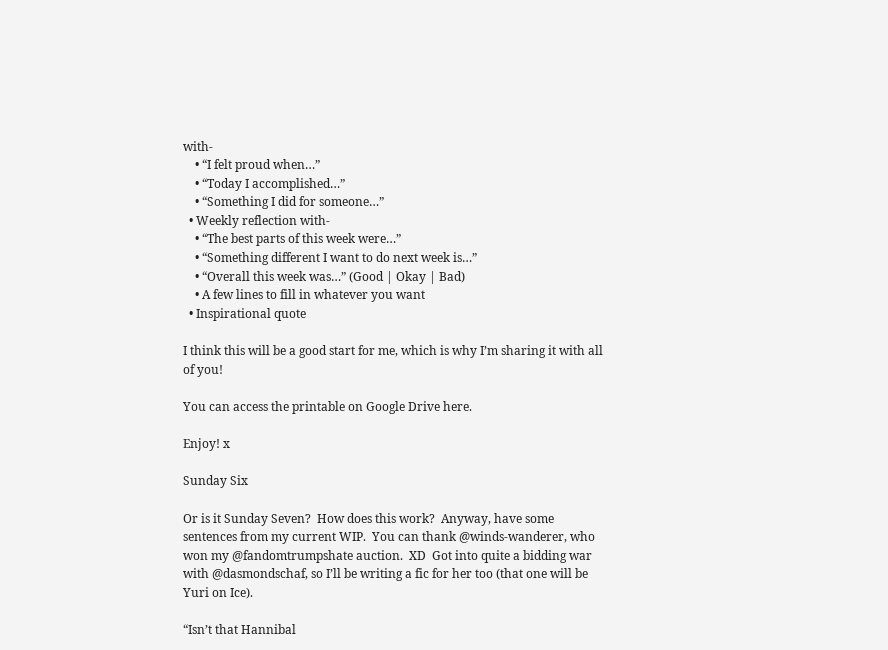with-
    • “I felt proud when…”
    • “Today I accomplished…”
    • “Something I did for someone…”
  • Weekly reflection with-
    • “The best parts of this week were…”
    • “Something different I want to do next week is…”
    • “Overall this week was…” (Good | Okay | Bad)
    • A few lines to fill in whatever you want
  • Inspirational quote

I think this will be a good start for me, which is why I’m sharing it with all of you!

You can access the printable on Google Drive here.

Enjoy! x

Sunday Six

Or is it Sunday Seven?  How does this work?  Anyway, have some sentences from my current WIP.  You can thank @winds-wanderer, who won my @fandomtrumpshate auction.  XD  Got into quite a bidding war with @dasmondschaf, so I’ll be writing a fic for her too (that one will be Yuri on Ice).

“Isn’t that Hannibal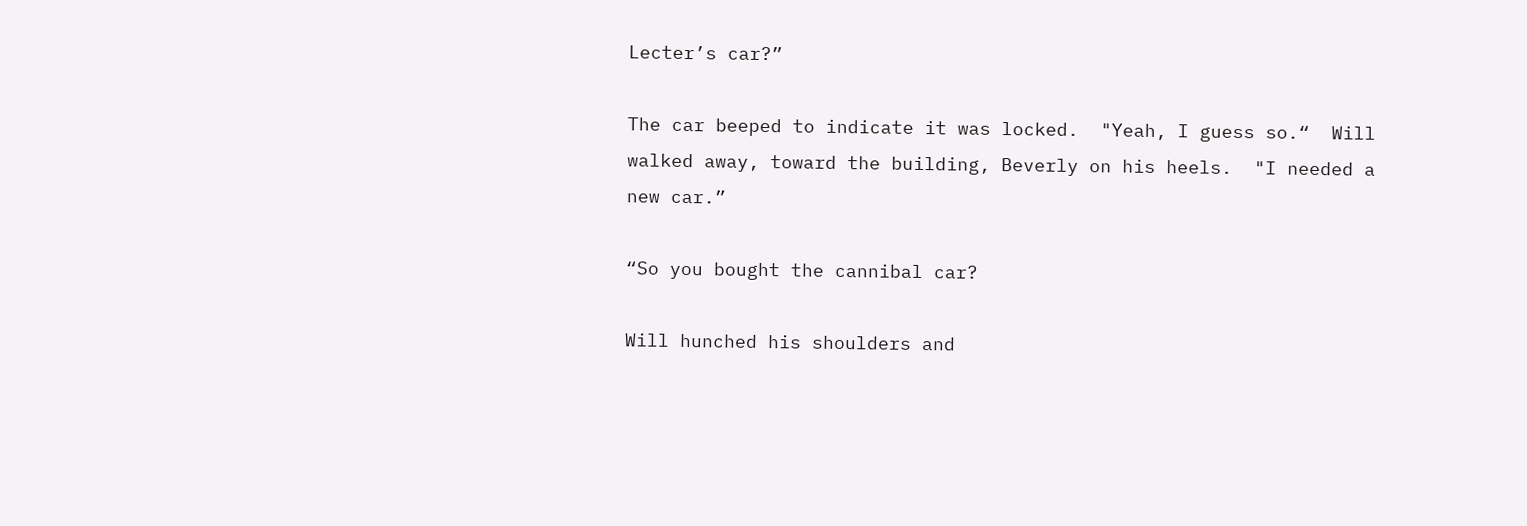Lecter’s car?”

The car beeped to indicate it was locked.  "Yeah, I guess so.“  Will walked away, toward the building, Beverly on his heels.  "I needed a new car.”

“So you bought the cannibal car?

Will hunched his shoulders and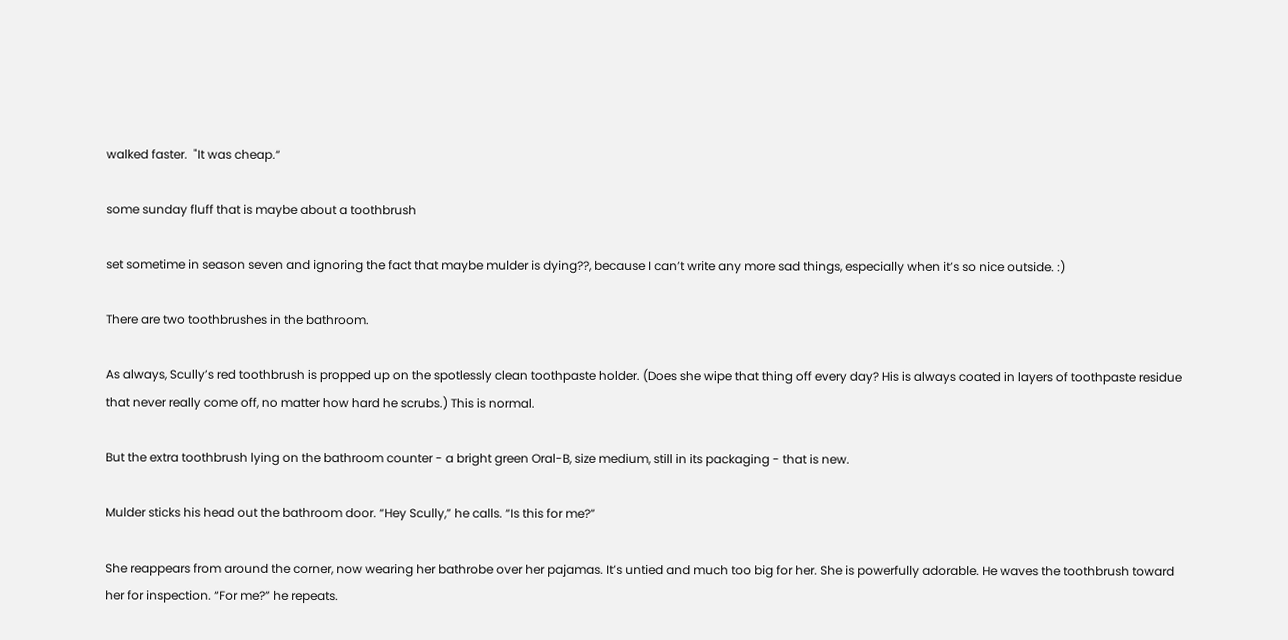walked faster.  "It was cheap.“

some sunday fluff that is maybe about a toothbrush

set sometime in season seven and ignoring the fact that maybe mulder is dying??, because I can’t write any more sad things, especially when it’s so nice outside. :)

There are two toothbrushes in the bathroom.

As always, Scully’s red toothbrush is propped up on the spotlessly clean toothpaste holder. (Does she wipe that thing off every day? His is always coated in layers of toothpaste residue that never really come off, no matter how hard he scrubs.) This is normal.

But the extra toothbrush lying on the bathroom counter - a bright green Oral-B, size medium, still in its packaging - that is new.

Mulder sticks his head out the bathroom door. “Hey Scully,” he calls. “Is this for me?”

She reappears from around the corner, now wearing her bathrobe over her pajamas. It’s untied and much too big for her. She is powerfully adorable. He waves the toothbrush toward her for inspection. “For me?” he repeats.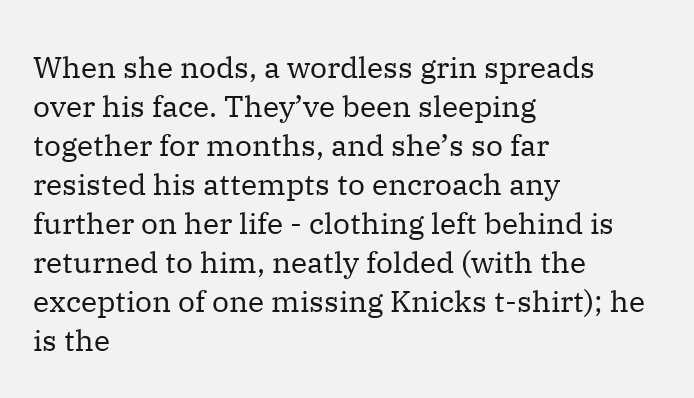When she nods, a wordless grin spreads over his face. They’ve been sleeping together for months, and she’s so far resisted his attempts to encroach any further on her life - clothing left behind is returned to him, neatly folded (with the exception of one missing Knicks t-shirt); he is the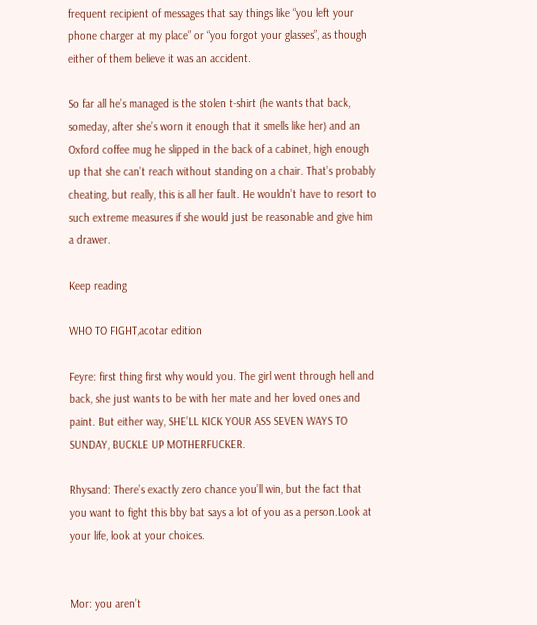frequent recipient of messages that say things like “you left your phone charger at my place” or “you forgot your glasses”, as though either of them believe it was an accident.

So far all he’s managed is the stolen t-shirt (he wants that back, someday, after she’s worn it enough that it smells like her) and an Oxford coffee mug he slipped in the back of a cabinet, high enough up that she can’t reach without standing on a chair. That’s probably cheating, but really, this is all her fault. He wouldn’t have to resort to such extreme measures if she would just be reasonable and give him a drawer.

Keep reading

WHO TO FIGHT,acotar edition

Feyre: first thing first why would you. The girl went through hell and back, she just wants to be with her mate and her loved ones and paint. But either way, SHE’LL KICK YOUR ASS SEVEN WAYS TO SUNDAY, BUCKLE UP MOTHERFUCKER.

Rhysand: There’s exactly zero chance you’ll win, but the fact that you want to fight this bby bat says a lot of you as a person.Look at your life, look at your choices.


Mor: you aren’t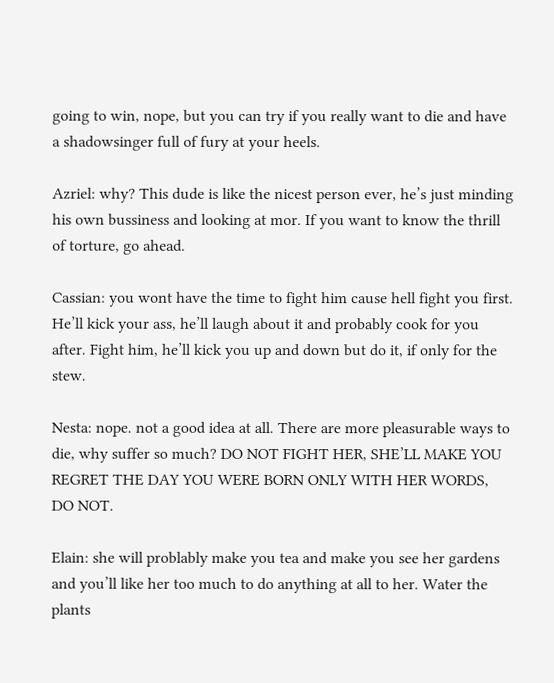going to win, nope, but you can try if you really want to die and have a shadowsinger full of fury at your heels.

Azriel: why? This dude is like the nicest person ever, he’s just minding his own bussiness and looking at mor. If you want to know the thrill of torture, go ahead.

Cassian: you wont have the time to fight him cause hell fight you first. He’ll kick your ass, he’ll laugh about it and probably cook for you after. Fight him, he’ll kick you up and down but do it, if only for the stew.

Nesta: nope. not a good idea at all. There are more pleasurable ways to die, why suffer so much? DO NOT FIGHT HER, SHE’LL MAKE YOU REGRET THE DAY YOU WERE BORN ONLY WITH HER WORDS, DO NOT.

Elain: she will problably make you tea and make you see her gardens and you’ll like her too much to do anything at all to her. Water the plants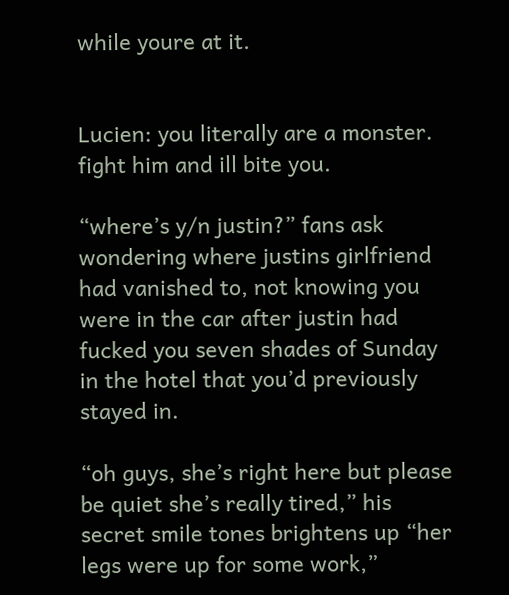while youre at it.


Lucien: you literally are a monster. fight him and ill bite you.

“where’s y/n justin?” fans ask wondering where justins girlfriend had vanished to, not knowing you were in the car after justin had fucked you seven shades of Sunday in the hotel that you’d previously stayed in.

“oh guys, she’s right here but please be quiet she’s really tired,” his secret smile tones brightens up “her legs were up for some work,”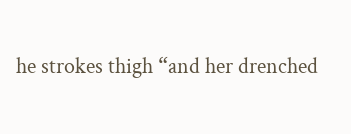he strokes thigh “and her drenched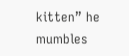kitten” he mumbles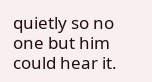quietly so no one but him could hear it.